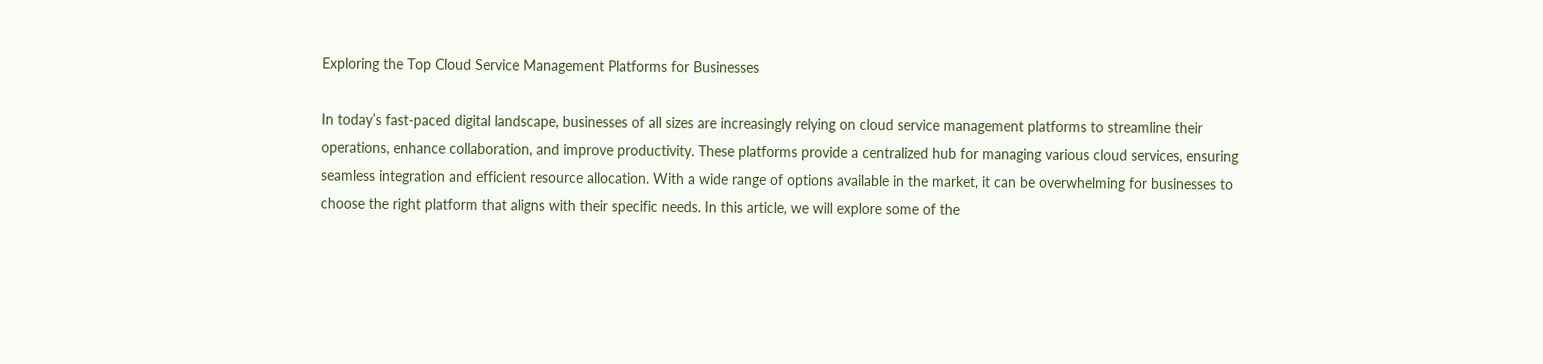Exploring the Top Cloud Service Management Platforms for Businesses

In today’s fast-paced digital landscape, businesses of all sizes are increasingly relying on cloud service management platforms to streamline their operations, enhance collaboration, and improve productivity. These platforms provide a centralized hub for managing various cloud services, ensuring seamless integration and efficient resource allocation. With a wide range of options available in the market, it can be overwhelming for businesses to choose the right platform that aligns with their specific needs. In this article, we will explore some of the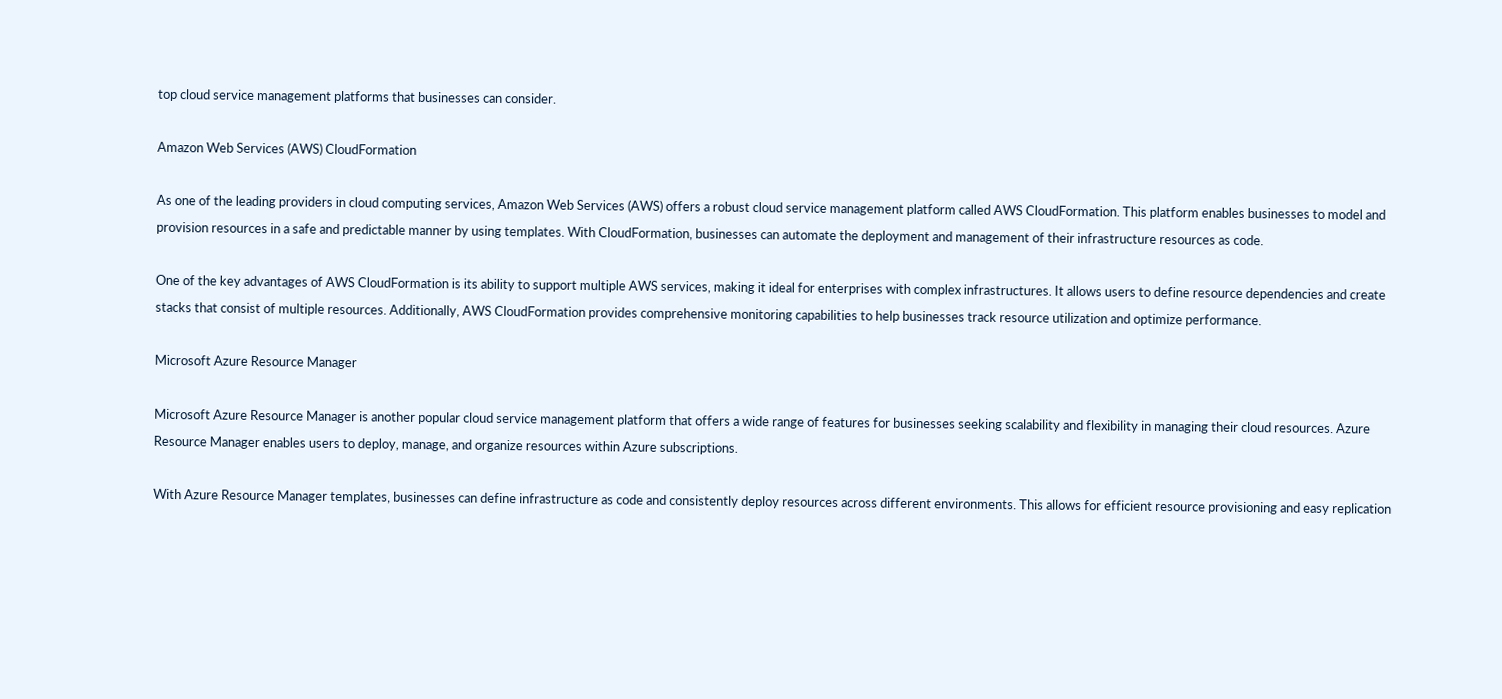top cloud service management platforms that businesses can consider.

Amazon Web Services (AWS) CloudFormation

As one of the leading providers in cloud computing services, Amazon Web Services (AWS) offers a robust cloud service management platform called AWS CloudFormation. This platform enables businesses to model and provision resources in a safe and predictable manner by using templates. With CloudFormation, businesses can automate the deployment and management of their infrastructure resources as code.

One of the key advantages of AWS CloudFormation is its ability to support multiple AWS services, making it ideal for enterprises with complex infrastructures. It allows users to define resource dependencies and create stacks that consist of multiple resources. Additionally, AWS CloudFormation provides comprehensive monitoring capabilities to help businesses track resource utilization and optimize performance.

Microsoft Azure Resource Manager

Microsoft Azure Resource Manager is another popular cloud service management platform that offers a wide range of features for businesses seeking scalability and flexibility in managing their cloud resources. Azure Resource Manager enables users to deploy, manage, and organize resources within Azure subscriptions.

With Azure Resource Manager templates, businesses can define infrastructure as code and consistently deploy resources across different environments. This allows for efficient resource provisioning and easy replication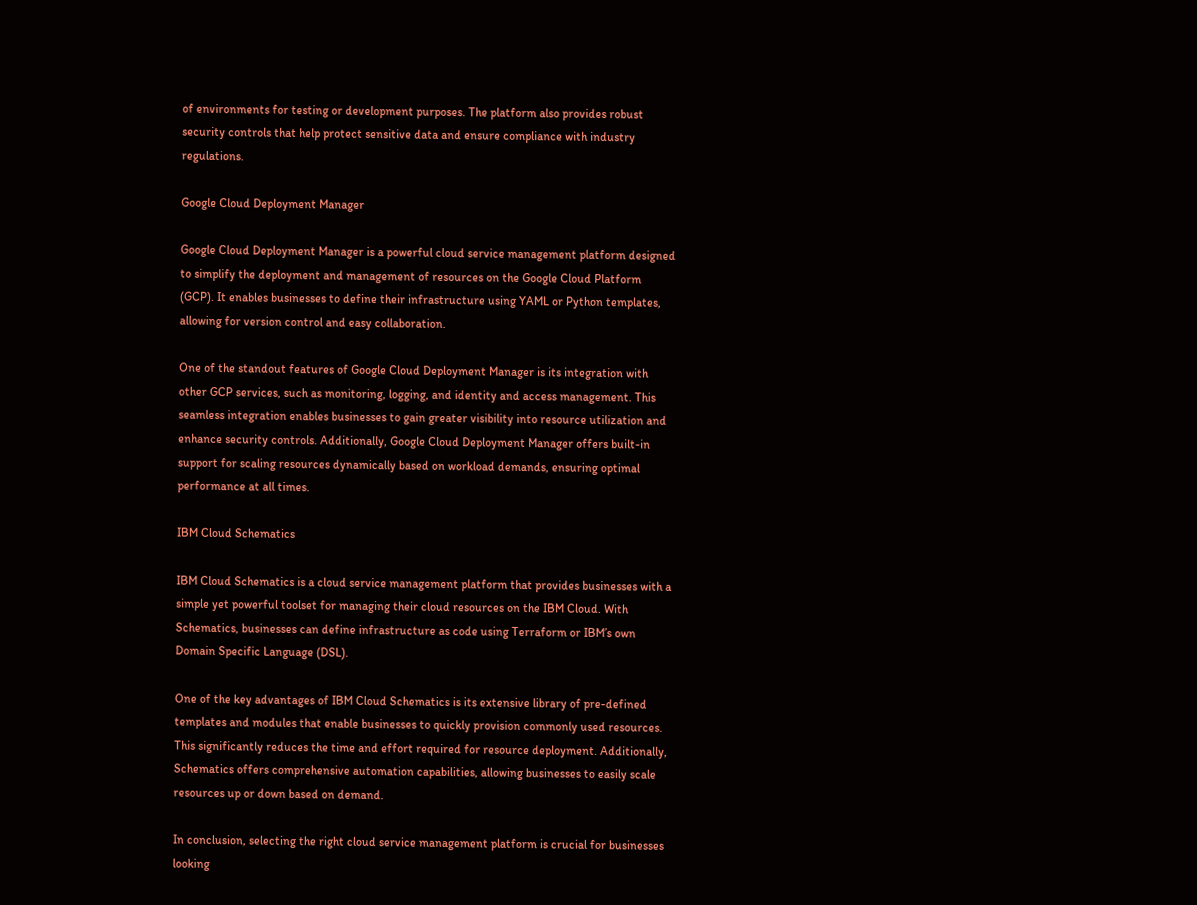of environments for testing or development purposes. The platform also provides robust security controls that help protect sensitive data and ensure compliance with industry regulations.

Google Cloud Deployment Manager

Google Cloud Deployment Manager is a powerful cloud service management platform designed to simplify the deployment and management of resources on the Google Cloud Platform (GCP). It enables businesses to define their infrastructure using YAML or Python templates, allowing for version control and easy collaboration.

One of the standout features of Google Cloud Deployment Manager is its integration with other GCP services, such as monitoring, logging, and identity and access management. This seamless integration enables businesses to gain greater visibility into resource utilization and enhance security controls. Additionally, Google Cloud Deployment Manager offers built-in support for scaling resources dynamically based on workload demands, ensuring optimal performance at all times.

IBM Cloud Schematics

IBM Cloud Schematics is a cloud service management platform that provides businesses with a simple yet powerful toolset for managing their cloud resources on the IBM Cloud. With Schematics, businesses can define infrastructure as code using Terraform or IBM’s own Domain Specific Language (DSL).

One of the key advantages of IBM Cloud Schematics is its extensive library of pre-defined templates and modules that enable businesses to quickly provision commonly used resources. This significantly reduces the time and effort required for resource deployment. Additionally, Schematics offers comprehensive automation capabilities, allowing businesses to easily scale resources up or down based on demand.

In conclusion, selecting the right cloud service management platform is crucial for businesses looking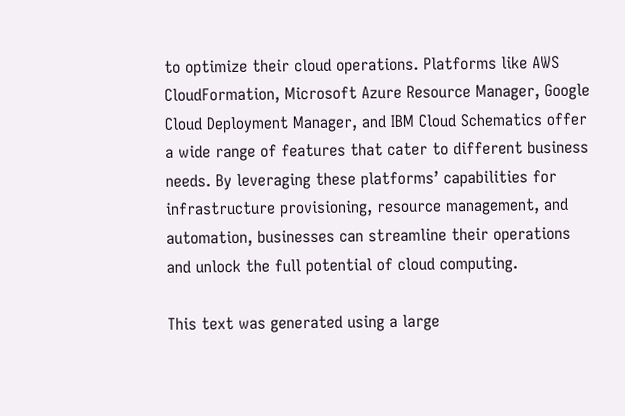to optimize their cloud operations. Platforms like AWS CloudFormation, Microsoft Azure Resource Manager, Google Cloud Deployment Manager, and IBM Cloud Schematics offer a wide range of features that cater to different business needs. By leveraging these platforms’ capabilities for infrastructure provisioning, resource management, and automation, businesses can streamline their operations and unlock the full potential of cloud computing.

This text was generated using a large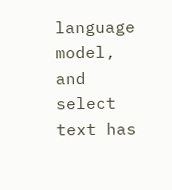language model, and select text has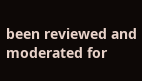been reviewed and moderated for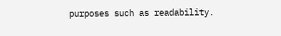purposes such as readability.